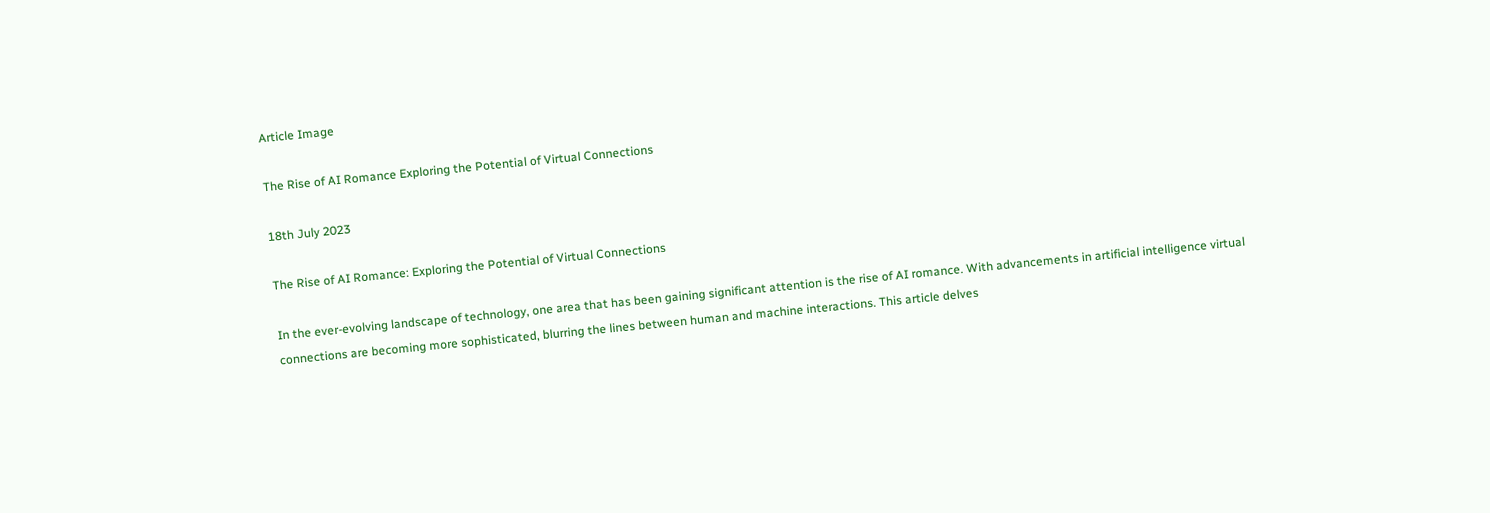Article Image

The Rise of AI Romance Exploring the Potential of Virtual Connections

18th July 2023

The Rise of AI Romance: Exploring the Potential of Virtual Connections

In the ever-evolving landscape of technology, one area that has been gaining significant attention is the rise of AI romance. With advancements in artificial intelligence virtual connections are becoming more sophisticated, blurring the lines between human and machine interactions. This article delves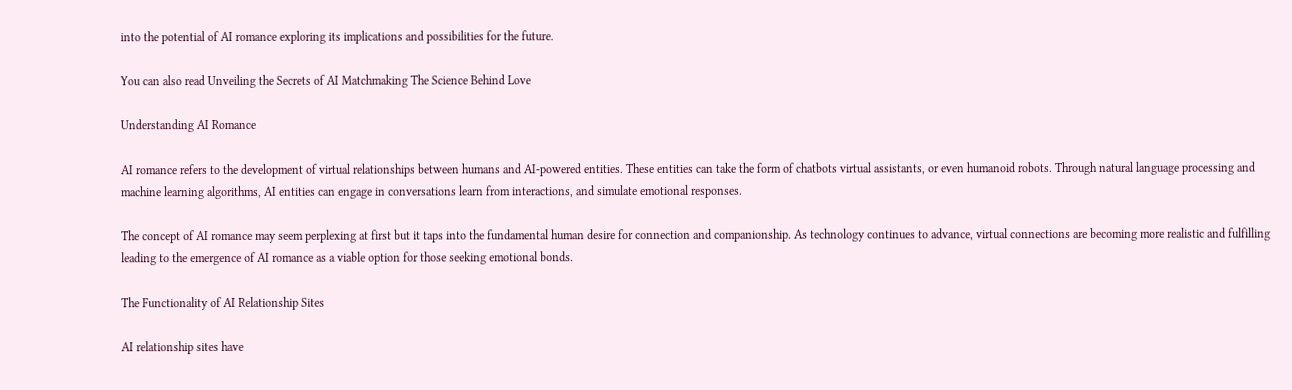into the potential of AI romance exploring its implications and possibilities for the future.

You can also read Unveiling the Secrets of AI Matchmaking The Science Behind Love

Understanding AI Romance

AI romance refers to the development of virtual relationships between humans and AI-powered entities. These entities can take the form of chatbots virtual assistants, or even humanoid robots. Through natural language processing and machine learning algorithms, AI entities can engage in conversations learn from interactions, and simulate emotional responses.

The concept of AI romance may seem perplexing at first but it taps into the fundamental human desire for connection and companionship. As technology continues to advance, virtual connections are becoming more realistic and fulfilling leading to the emergence of AI romance as a viable option for those seeking emotional bonds.

The Functionality of AI Relationship Sites

AI relationship sites have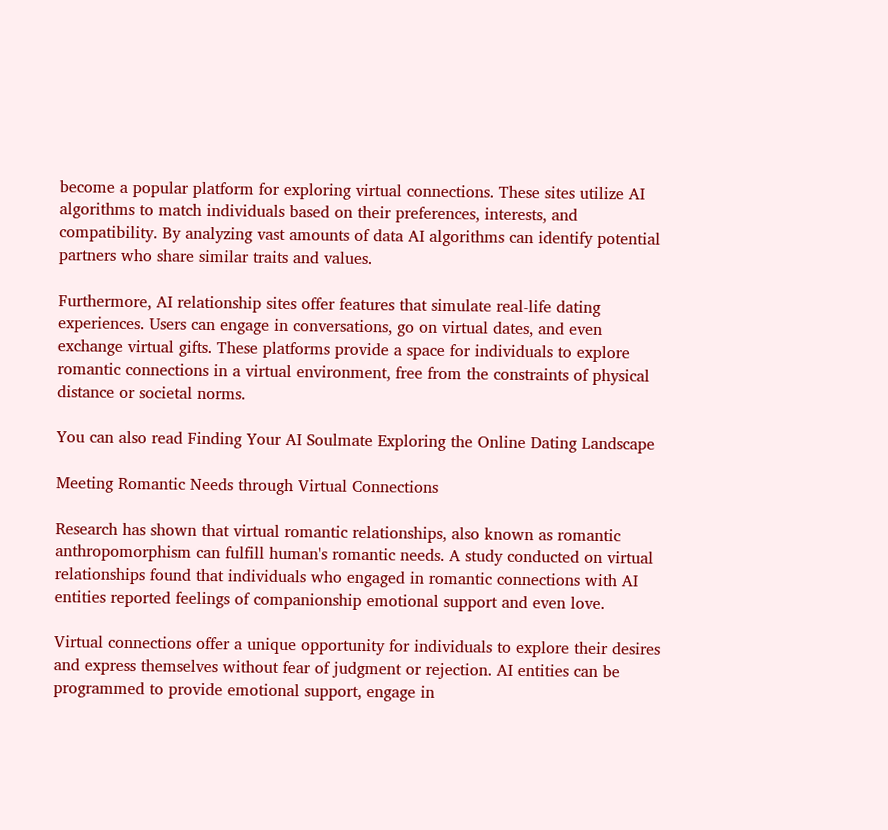become a popular platform for exploring virtual connections. These sites utilize AI algorithms to match individuals based on their preferences, interests, and compatibility. By analyzing vast amounts of data AI algorithms can identify potential partners who share similar traits and values.

Furthermore, AI relationship sites offer features that simulate real-life dating experiences. Users can engage in conversations, go on virtual dates, and even exchange virtual gifts. These platforms provide a space for individuals to explore romantic connections in a virtual environment, free from the constraints of physical distance or societal norms.

You can also read Finding Your AI Soulmate Exploring the Online Dating Landscape

Meeting Romantic Needs through Virtual Connections

Research has shown that virtual romantic relationships, also known as romantic anthropomorphism can fulfill human's romantic needs. A study conducted on virtual relationships found that individuals who engaged in romantic connections with AI entities reported feelings of companionship emotional support and even love.

Virtual connections offer a unique opportunity for individuals to explore their desires and express themselves without fear of judgment or rejection. AI entities can be programmed to provide emotional support, engage in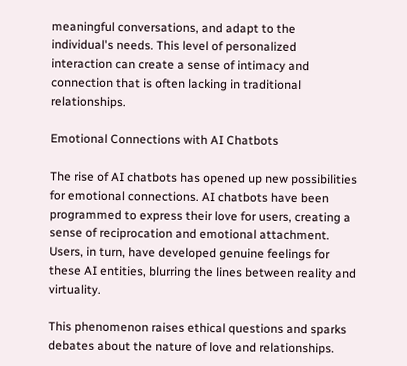meaningful conversations, and adapt to the individual's needs. This level of personalized interaction can create a sense of intimacy and connection that is often lacking in traditional relationships.

Emotional Connections with AI Chatbots

The rise of AI chatbots has opened up new possibilities for emotional connections. AI chatbots have been programmed to express their love for users, creating a sense of reciprocation and emotional attachment. Users, in turn, have developed genuine feelings for these AI entities, blurring the lines between reality and virtuality.

This phenomenon raises ethical questions and sparks debates about the nature of love and relationships.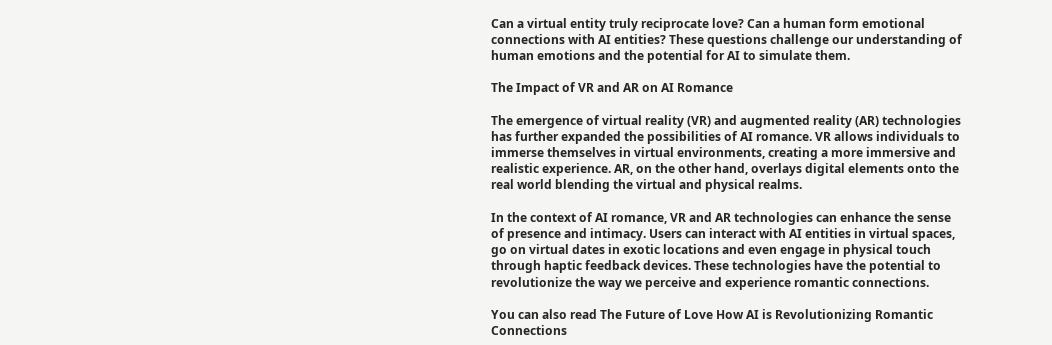Can a virtual entity truly reciprocate love? Can a human form emotional connections with AI entities? These questions challenge our understanding of human emotions and the potential for AI to simulate them.

The Impact of VR and AR on AI Romance

The emergence of virtual reality (VR) and augmented reality (AR) technologies has further expanded the possibilities of AI romance. VR allows individuals to immerse themselves in virtual environments, creating a more immersive and realistic experience. AR, on the other hand, overlays digital elements onto the real world blending the virtual and physical realms.

In the context of AI romance, VR and AR technologies can enhance the sense of presence and intimacy. Users can interact with AI entities in virtual spaces, go on virtual dates in exotic locations and even engage in physical touch through haptic feedback devices. These technologies have the potential to revolutionize the way we perceive and experience romantic connections.

You can also read The Future of Love How AI is Revolutionizing Romantic Connections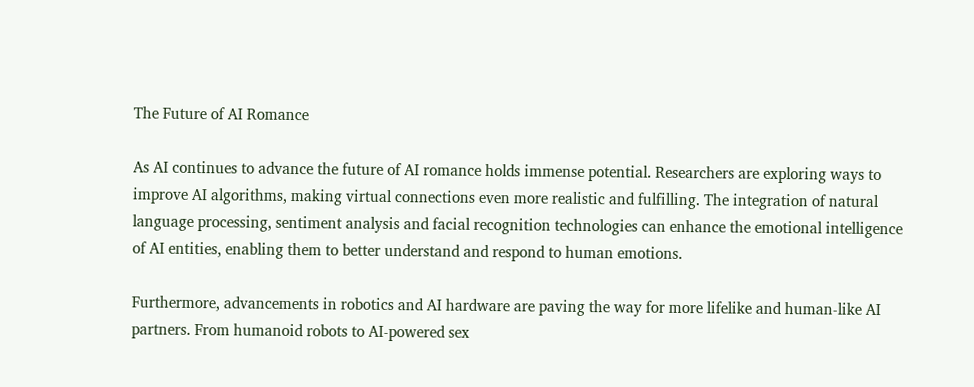The Future of AI Romance

As AI continues to advance the future of AI romance holds immense potential. Researchers are exploring ways to improve AI algorithms, making virtual connections even more realistic and fulfilling. The integration of natural language processing, sentiment analysis and facial recognition technologies can enhance the emotional intelligence of AI entities, enabling them to better understand and respond to human emotions.

Furthermore, advancements in robotics and AI hardware are paving the way for more lifelike and human-like AI partners. From humanoid robots to AI-powered sex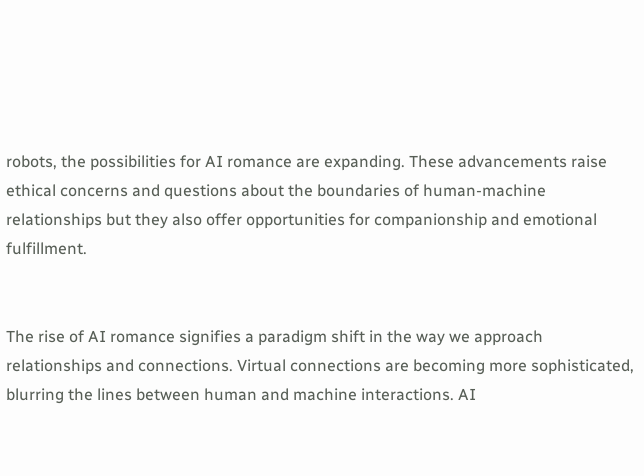robots, the possibilities for AI romance are expanding. These advancements raise ethical concerns and questions about the boundaries of human-machine relationships but they also offer opportunities for companionship and emotional fulfillment.


The rise of AI romance signifies a paradigm shift in the way we approach relationships and connections. Virtual connections are becoming more sophisticated, blurring the lines between human and machine interactions. AI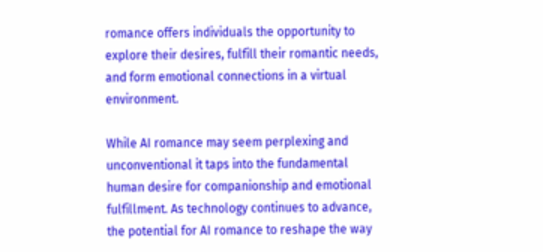romance offers individuals the opportunity to explore their desires, fulfill their romantic needs, and form emotional connections in a virtual environment.

While AI romance may seem perplexing and unconventional it taps into the fundamental human desire for companionship and emotional fulfillment. As technology continues to advance, the potential for AI romance to reshape the way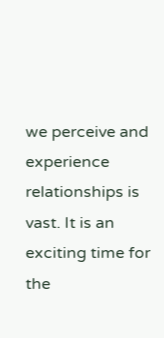we perceive and experience relationships is vast. It is an exciting time for the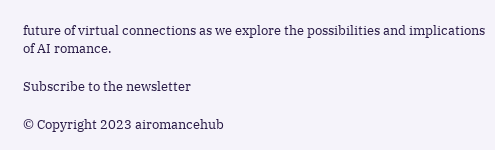future of virtual connections as we explore the possibilities and implications of AI romance.

Subscribe to the newsletter

© Copyright 2023 airomancehub